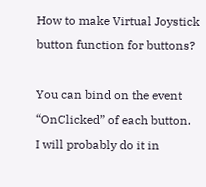How to make Virtual Joystick button function for buttons?

You can bind on the event “OnClicked” of each button.
I will probably do it in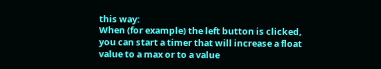this way:
When (for example) the left button is clicked, you can start a timer that will increase a float value to a max or to a value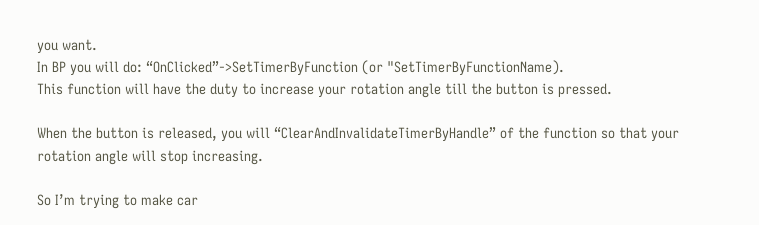you want.
In BP you will do: “OnClicked”->SetTimerByFunction (or "SetTimerByFunctionName).
This function will have the duty to increase your rotation angle till the button is pressed.

When the button is released, you will “ClearAndInvalidateTimerByHandle” of the function so that your rotation angle will stop increasing.

So I’m trying to make car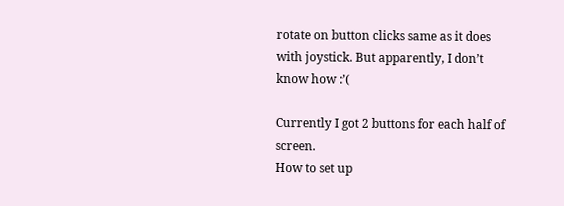rotate on button clicks same as it does with joystick. But apparently, I don’t know how :’(

Currently I got 2 buttons for each half of screen.
How to set up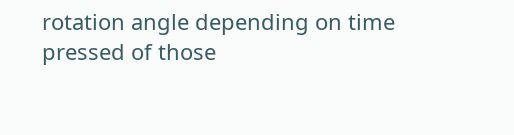rotation angle depending on time pressed of those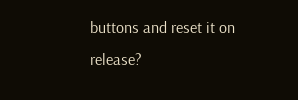buttons and reset it on release?